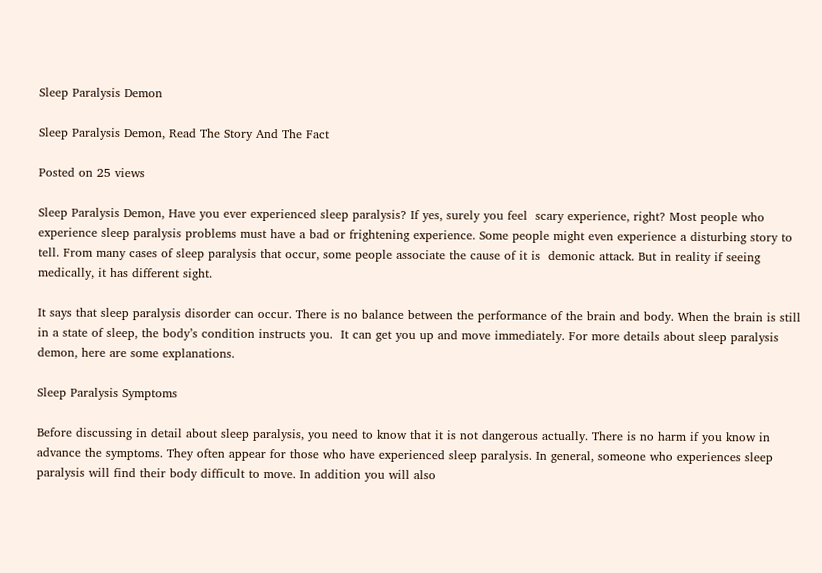Sleep Paralysis Demon

Sleep Paralysis Demon, Read The Story And The Fact

Posted on 25 views

Sleep Paralysis Demon, Have you ever experienced sleep paralysis? If yes, surely you feel  scary experience, right? Most people who experience sleep paralysis problems must have a bad or frightening experience. Some people might even experience a disturbing story to tell. From many cases of sleep paralysis that occur, some people associate the cause of it is  demonic attack. But in reality if seeing medically, it has different sight.

It says that sleep paralysis disorder can occur. There is no balance between the performance of the brain and body. When the brain is still in a state of sleep, the body’s condition instructs you.  It can get you up and move immediately. For more details about sleep paralysis demon, here are some explanations.

Sleep Paralysis Symptoms

Before discussing in detail about sleep paralysis, you need to know that it is not dangerous actually. There is no harm if you know in advance the symptoms. They often appear for those who have experienced sleep paralysis. In general, someone who experiences sleep paralysis will find their body difficult to move. In addition you will also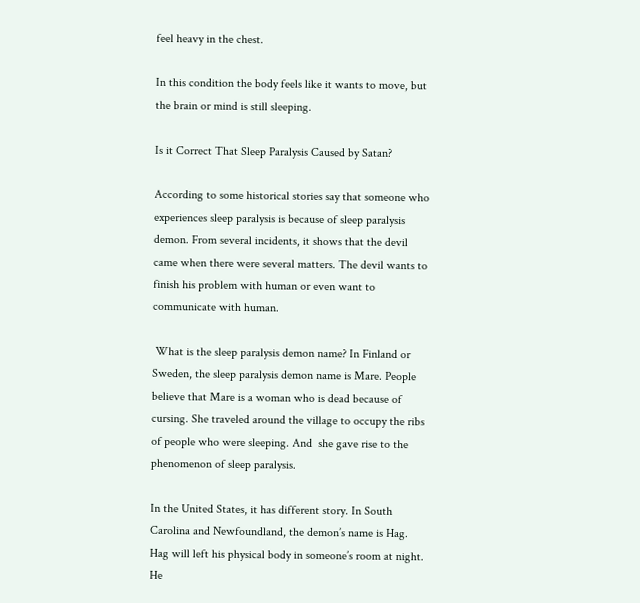feel heavy in the chest.

In this condition the body feels like it wants to move, but the brain or mind is still sleeping.

Is it Correct That Sleep Paralysis Caused by Satan?

According to some historical stories say that someone who experiences sleep paralysis is because of sleep paralysis demon. From several incidents, it shows that the devil came when there were several matters. The devil wants to finish his problem with human or even want to communicate with human.

 What is the sleep paralysis demon name? In Finland or Sweden, the sleep paralysis demon name is Mare. People believe that Mare is a woman who is dead because of cursing. She traveled around the village to occupy the ribs of people who were sleeping. And  she gave rise to the phenomenon of sleep paralysis.

In the United States, it has different story. In South Carolina and Newfoundland, the demon’s name is Hag. Hag will left his physical body in someone’s room at night. He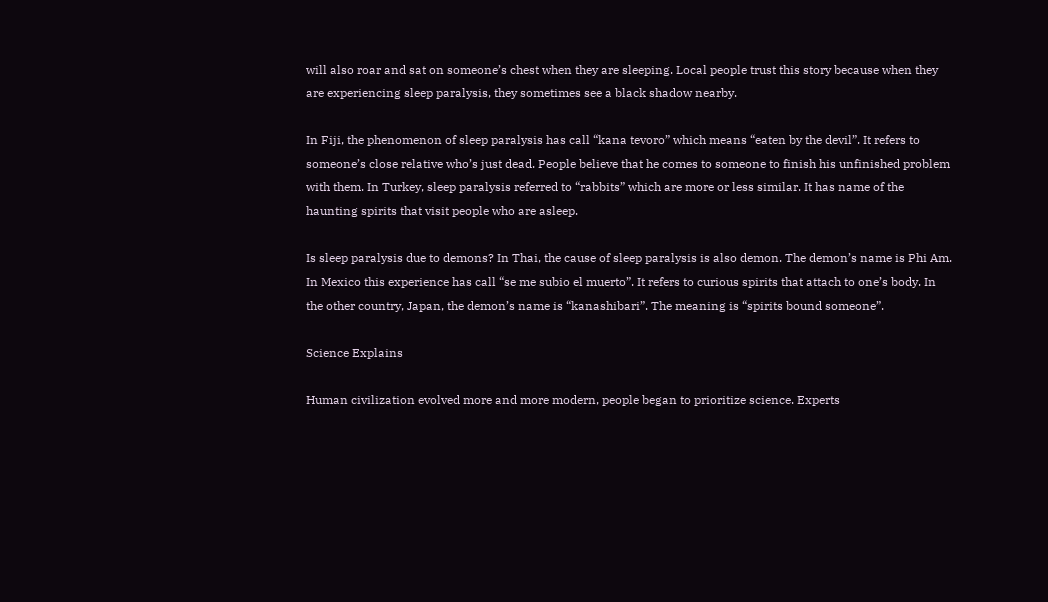will also roar and sat on someone’s chest when they are sleeping. Local people trust this story because when they are experiencing sleep paralysis, they sometimes see a black shadow nearby.

In Fiji, the phenomenon of sleep paralysis has call “kana tevoro” which means “eaten by the devil”. It refers to someone’s close relative who’s just dead. People believe that he comes to someone to finish his unfinished problem with them. In Turkey, sleep paralysis referred to “rabbits” which are more or less similar. It has name of the haunting spirits that visit people who are asleep.

Is sleep paralysis due to demons? In Thai, the cause of sleep paralysis is also demon. The demon’s name is Phi Am. In Mexico this experience has call “se me subio el muerto”. It refers to curious spirits that attach to one’s body. In the other country, Japan, the demon’s name is “kanashibari”. The meaning is “spirits bound someone”.

Science Explains

Human civilization evolved more and more modern, people began to prioritize science. Experts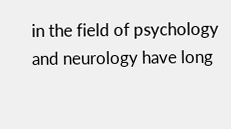in the field of psychology and neurology have long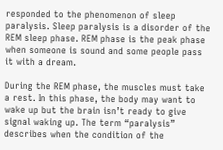responded to the phenomenon of sleep paralysis. Sleep paralysis is a disorder of the REM sleep phase. REM phase is the peak phase when someone is sound and some people pass it with a dream.

During the REM phase, the muscles must take a rest. In this phase, the body may want to wake up but the brain isn’t ready to give signal waking up. The term “paralysis” describes when the condition of the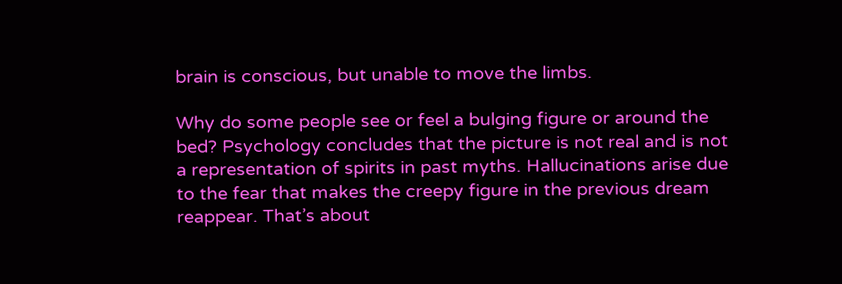brain is conscious, but unable to move the limbs.

Why do some people see or feel a bulging figure or around the bed? Psychology concludes that the picture is not real and is not a representation of spirits in past myths. Hallucinations arise due to the fear that makes the creepy figure in the previous dream reappear. That’s about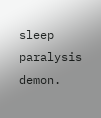sleep paralysis demon.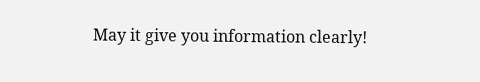May it give you information clearly!